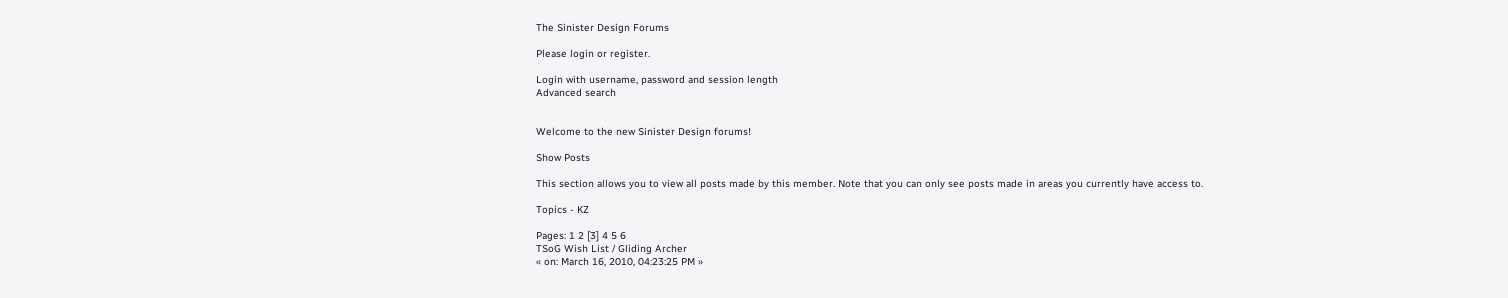The Sinister Design Forums

Please login or register.

Login with username, password and session length
Advanced search


Welcome to the new Sinister Design forums!

Show Posts

This section allows you to view all posts made by this member. Note that you can only see posts made in areas you currently have access to.

Topics - KZ

Pages: 1 2 [3] 4 5 6
TSoG Wish List / Gliding Archer
« on: March 16, 2010, 04:23:25 PM »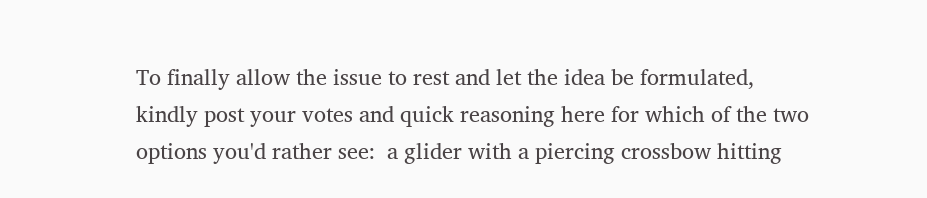To finally allow the issue to rest and let the idea be formulated, kindly post your votes and quick reasoning here for which of the two options you'd rather see:  a glider with a piercing crossbow hitting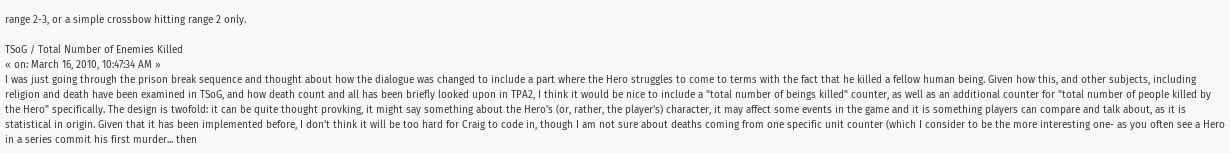range 2-3, or a simple crossbow hitting range 2 only.

TSoG / Total Number of Enemies Killed
« on: March 16, 2010, 10:47:34 AM »
I was just going through the prison break sequence and thought about how the dialogue was changed to include a part where the Hero struggles to come to terms with the fact that he killed a fellow human being. Given how this, and other subjects, including religion and death have been examined in TSoG, and how death count and all has been briefly looked upon in TPA2, I think it would be nice to include a "total number of beings killed" counter, as well as an additional counter for "total number of people killed by the Hero" specifically. The design is twofold: it can be quite thought provking, it might say something about the Hero's (or, rather, the player's) character, it may affect some events in the game and it is something players can compare and talk about, as it is statistical in origin. Given that it has been implemented before, I don't think it will be too hard for Craig to code in, though I am not sure about deaths coming from one specific unit counter (which I consider to be the more interesting one- as you often see a Hero in a series commit his first murder... then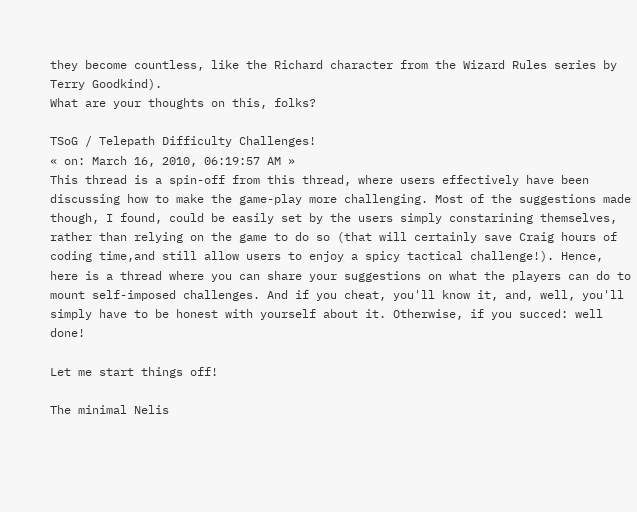they become countless, like the Richard character from the Wizard Rules series by Terry Goodkind).
What are your thoughts on this, folks?

TSoG / Telepath Difficulty Challenges!
« on: March 16, 2010, 06:19:57 AM »
This thread is a spin-off from this thread, where users effectively have been discussing how to make the game-play more challenging. Most of the suggestions made though, I found, could be easily set by the users simply constarining themselves, rather than relying on the game to do so (that will certainly save Craig hours of coding time,and still allow users to enjoy a spicy tactical challenge!). Hence, here is a thread where you can share your suggestions on what the players can do to mount self-imposed challenges. And if you cheat, you'll know it, and, well, you'll simply have to be honest with yourself about it. Otherwise, if you succed: well done!

Let me start things off!

The minimal Nelis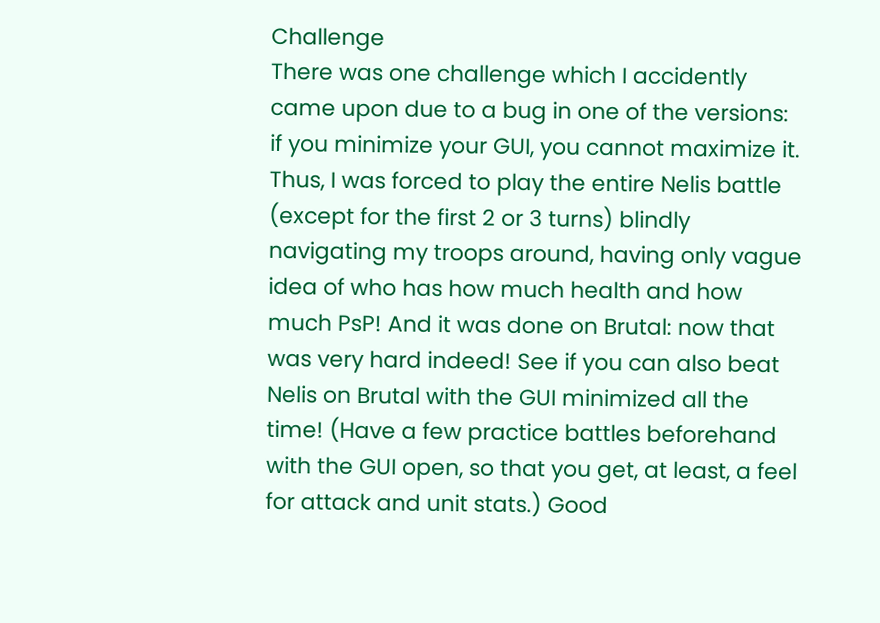Challenge
There was one challenge which I accidently came upon due to a bug in one of the versions: if you minimize your GUI, you cannot maximize it. Thus, I was forced to play the entire Nelis battle (except for the first 2 or 3 turns) blindly navigating my troops around, having only vague idea of who has how much health and how much PsP! And it was done on Brutal: now that was very hard indeed! See if you can also beat Nelis on Brutal with the GUI minimized all the time! (Have a few practice battles beforehand with the GUI open, so that you get, at least, a feel for attack and unit stats.) Good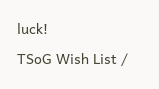luck!

TSoG Wish List /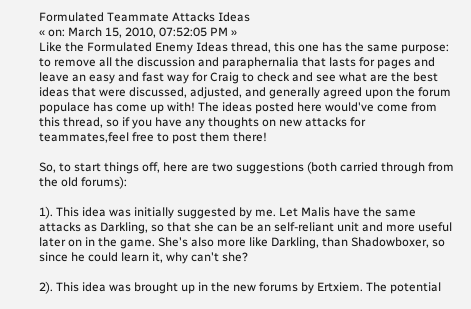Formulated Teammate Attacks Ideas
« on: March 15, 2010, 07:52:05 PM »
Like the Formulated Enemy Ideas thread, this one has the same purpose: to remove all the discussion and paraphernalia that lasts for pages and leave an easy and fast way for Craig to check and see what are the best ideas that were discussed, adjusted, and generally agreed upon the forum populace has come up with! The ideas posted here would've come from this thread, so if you have any thoughts on new attacks for teammates,feel free to post them there!

So, to start things off, here are two suggestions (both carried through from the old forums):

1). This idea was initially suggested by me. Let Malis have the same attacks as Darkling, so that she can be an self-reliant unit and more useful later on in the game. She's also more like Darkling, than Shadowboxer, so since he could learn it, why can't she?

2). This idea was brought up in the new forums by Ertxiem. The potential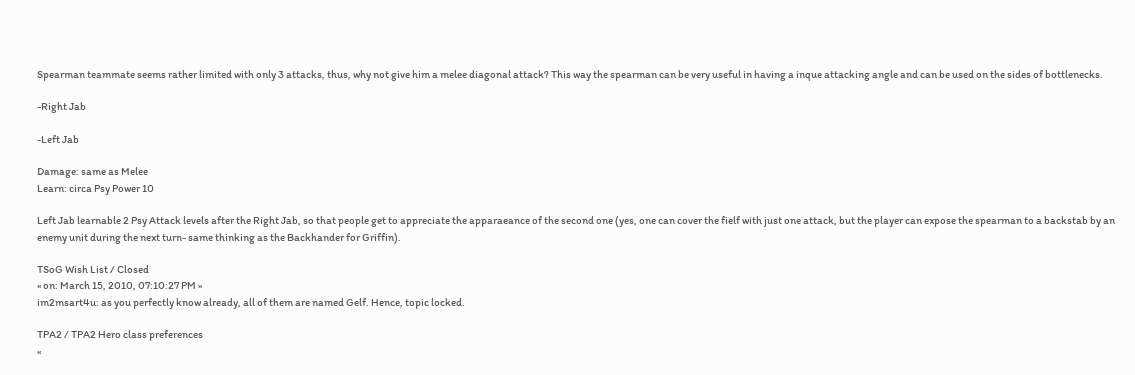Spearman teammate seems rather limited with only 3 attacks, thus, why not give him a melee diagonal attack? This way the spearman can be very useful in having a inque attacking angle and can be used on the sides of bottlenecks.

-Right Jab

-Left Jab

Damage: same as Melee
Learn: circa Psy Power 10

Left Jab learnable 2 Psy Attack levels after the Right Jab, so that people get to appreciate the apparaeance of the second one (yes, one can cover the fielf with just one attack, but the player can expose the spearman to a backstab by an enemy unit during the next turn- same thinking as the Backhander for Griffin).

TSoG Wish List / Closed
« on: March 15, 2010, 07:10:27 PM »
im2msart4u: as you perfectly know already, all of them are named Gelf. Hence, topic locked.

TPA2 / TPA2 Hero class preferences
«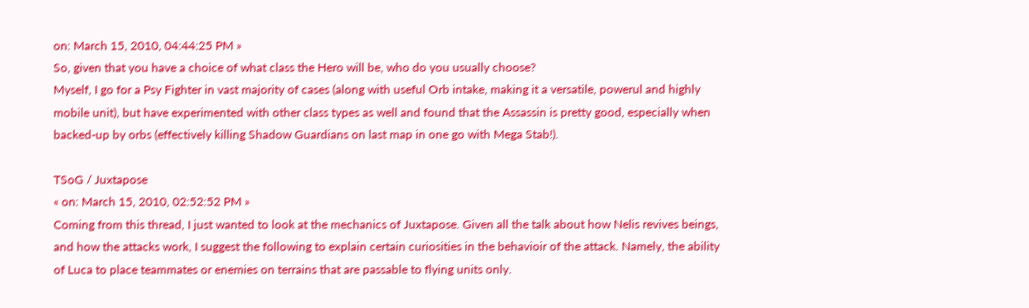on: March 15, 2010, 04:44:25 PM »
So, given that you have a choice of what class the Hero will be, who do you usually choose?
Myself, I go for a Psy Fighter in vast majority of cases (along with useful Orb intake, making it a versatile, powerul and highly mobile unit), but have experimented with other class types as well and found that the Assassin is pretty good, especially when backed-up by orbs (effectively killing Shadow Guardians on last map in one go with Mega Stab!).

TSoG / Juxtapose
« on: March 15, 2010, 02:52:52 PM »
Coming from this thread, I just wanted to look at the mechanics of Juxtapose. Given all the talk about how Nelis revives beings, and how the attacks work, I suggest the following to explain certain curiosities in the behavioir of the attack. Namely, the ability of Luca to place teammates or enemies on terrains that are passable to flying units only.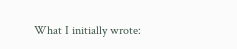What I initially wrote: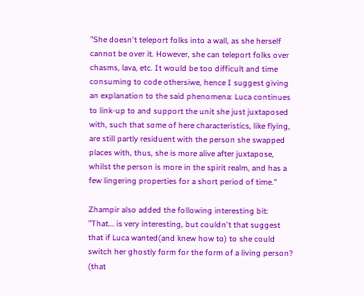"She doesn't teleport folks into a wall, as she herself cannot be over it. However, she can teleport folks over chasms, lava, etc. It would be too difficult and time consuming to code othersiwe, hence I suggest giving an explanation to the said phenomena: Luca continues to link-up to and support the unit she just juxtaposed with, such that some of here characteristics, like flying, are still partly residuent with the person she swapped places with, thus, she is more alive after juxtapose, whilst the person is more in the spirit realm, and has a few lingering properties for a short period of time."

Zhampir also added the following interesting bit:
"That... is very interesting, but couldn't that suggest that if Luca wanted(and knew how to) to she could switch her ghostly form for the form of a living person? (that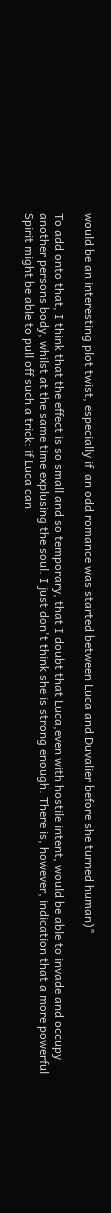would be an interesting plot twist, especially if  an odd romance was started between Luca and Duvalier before she turned human)"

To add onto that, I think that the effect is so small and so temporary, that I doubt that Luca,even with hostile intent, would be able to invade and occupy another persons body, whilst at the same time explusing the soul. I just don't think she is strong enough. There is, however, indication that a more powerful Spirit might be able to pull off such a trick: if Luca can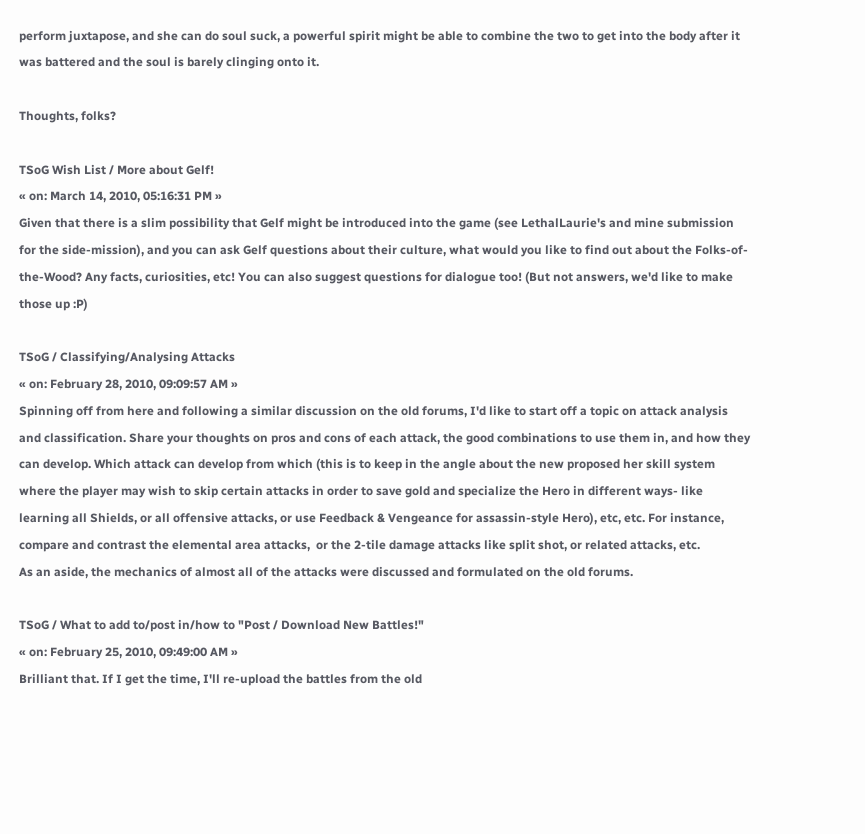perform juxtapose, and she can do soul suck, a powerful spirit might be able to combine the two to get into the body after it was battered and the soul is barely clinging onto it.

Thoughts, folks?

TSoG Wish List / More about Gelf!
« on: March 14, 2010, 05:16:31 PM »
Given that there is a slim possibility that Gelf might be introduced into the game (see LethalLaurie's and mine submission for the side-mission), and you can ask Gelf questions about their culture, what would you like to find out about the Folks-of-the-Wood? Any facts, curiosities, etc! You can also suggest questions for dialogue too! (But not answers, we'd like to make those up :P)

TSoG / Classifying/Analysing Attacks
« on: February 28, 2010, 09:09:57 AM »
Spinning off from here and following a similar discussion on the old forums, I'd like to start off a topic on attack analysis and classification. Share your thoughts on pros and cons of each attack, the good combinations to use them in, and how they can develop. Which attack can develop from which (this is to keep in the angle about the new proposed her skill system where the player may wish to skip certain attacks in order to save gold and specialize the Hero in different ways- like learning all Shields, or all offensive attacks, or use Feedback & Vengeance for assassin-style Hero), etc, etc. For instance, compare and contrast the elemental area attacks,  or the 2-tile damage attacks like split shot, or related attacks, etc.
As an aside, the mechanics of almost all of the attacks were discussed and formulated on the old forums.

TSoG / What to add to/post in/how to "Post / Download New Battles!"
« on: February 25, 2010, 09:49:00 AM »
Brilliant that. If I get the time, I'll re-upload the battles from the old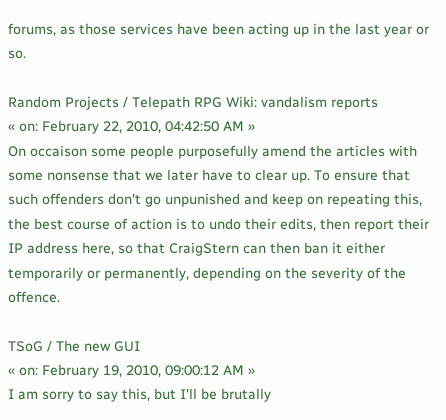forums, as those services have been acting up in the last year or so.

Random Projects / Telepath RPG Wiki: vandalism reports
« on: February 22, 2010, 04:42:50 AM »
On occaison some people purposefully amend the articles with some nonsense that we later have to clear up. To ensure that such offenders don't go unpunished and keep on repeating this, the best course of action is to undo their edits, then report their IP address here, so that CraigStern can then ban it either temporarily or permanently, depending on the severity of the offence.

TSoG / The new GUI
« on: February 19, 2010, 09:00:12 AM »
I am sorry to say this, but I'll be brutally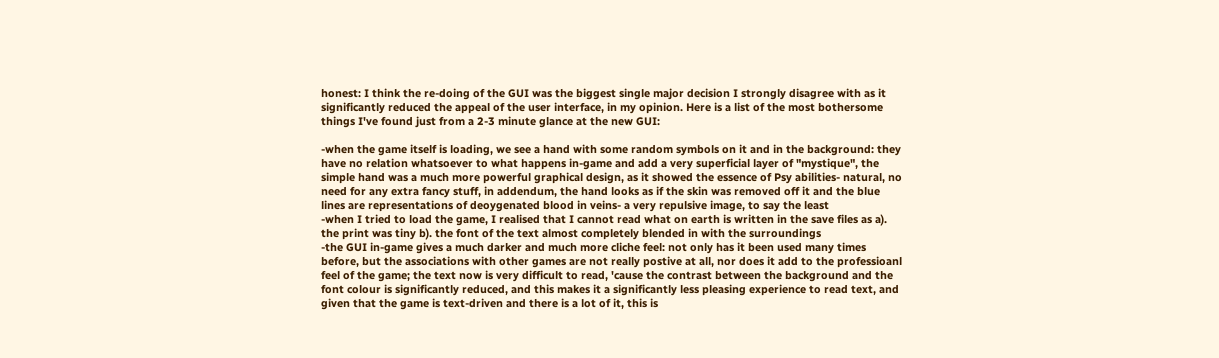honest: I think the re-doing of the GUI was the biggest single major decision I strongly disagree with as it significantly reduced the appeal of the user interface, in my opinion. Here is a list of the most bothersome things I've found just from a 2-3 minute glance at the new GUI:

-when the game itself is loading, we see a hand with some random symbols on it and in the background: they have no relation whatsoever to what happens in-game and add a very superficial layer of "mystique", the simple hand was a much more powerful graphical design, as it showed the essence of Psy abilities- natural, no need for any extra fancy stuff, in addendum, the hand looks as if the skin was removed off it and the blue lines are representations of deoygenated blood in veins- a very repulsive image, to say the least
-when I tried to load the game, I realised that I cannot read what on earth is written in the save files as a). the print was tiny b). the font of the text almost completely blended in with the surroundings
-the GUI in-game gives a much darker and much more cliche feel: not only has it been used many times before, but the associations with other games are not really postive at all, nor does it add to the professioanl feel of the game; the text now is very difficult to read, 'cause the contrast between the background and the font colour is significantly reduced, and this makes it a significantly less pleasing experience to read text, and given that the game is text-driven and there is a lot of it, this is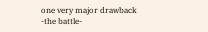one very major drawback
-the battle-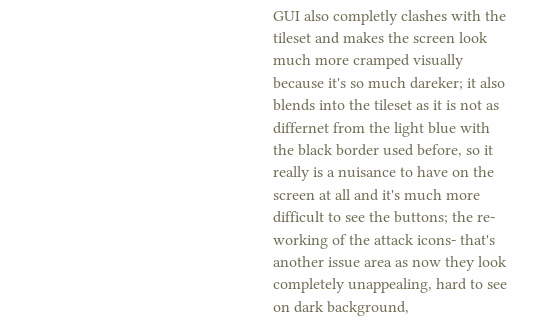GUI also completly clashes with the tileset and makes the screen look much more cramped visually because it's so much dareker; it also blends into the tileset as it is not as differnet from the light blue with the black border used before, so it really is a nuisance to have on the screen at all and it's much more difficult to see the buttons; the re-working of the attack icons- that's another issue area as now they look completely unappealing, hard to see on dark background,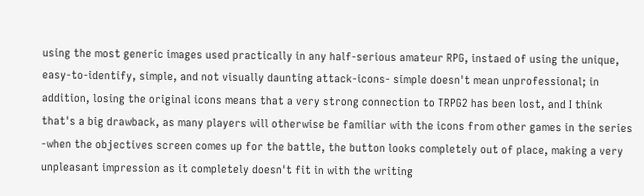using the most generic images used practically in any half-serious amateur RPG, instaed of using the unique, easy-to-identify, simple, and not visually daunting attack-icons- simple doesn't mean unprofessional; in addition, losing the original icons means that a very strong connection to TRPG2 has been lost, and I think that's a big drawback, as many players will otherwise be familiar with the icons from other games in the series
-when the objectives screen comes up for the battle, the button looks completely out of place, making a very unpleasant impression as it completely doesn't fit in with the writing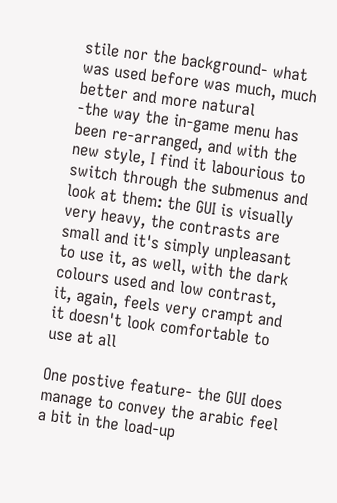stile nor the background- what was used before was much, much better and more natural
-the way the in-game menu has been re-arranged, and with the new style, I find it labourious to switch through the submenus and look at them: the GUI is visually very heavy, the contrasts are small and it's simply unpleasant to use it, as well, with the dark colours used and low contrast, it, again, feels very crampt and it doesn't look comfortable to use at all

One postive feature- the GUI does manage to convey the arabic feel a bit in the load-up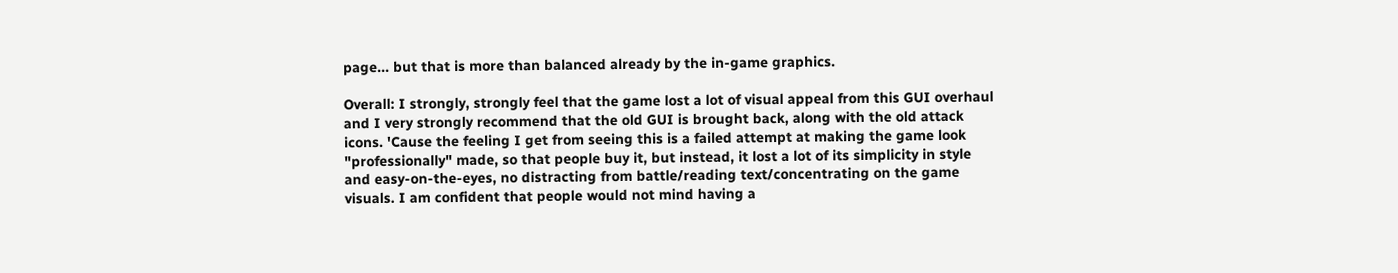page... but that is more than balanced already by the in-game graphics.

Overall: I strongly, strongly feel that the game lost a lot of visual appeal from this GUI overhaul and I very strongly recommend that the old GUI is brought back, along with the old attack icons. 'Cause the feeling I get from seeing this is a failed attempt at making the game look "professionally" made, so that people buy it, but instead, it lost a lot of its simplicity in style and easy-on-the-eyes, no distracting from battle/reading text/concentrating on the game visuals. I am confident that people would not mind having a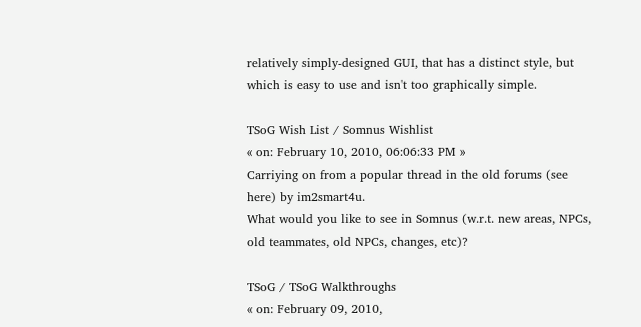relatively simply-designed GUI, that has a distinct style, but which is easy to use and isn't too graphically simple.

TSoG Wish List / Somnus Wishlist
« on: February 10, 2010, 06:06:33 PM »
Carriying on from a popular thread in the old forums (see here) by im2smart4u.
What would you like to see in Somnus (w.r.t. new areas, NPCs, old teammates, old NPCs, changes, etc)?

TSoG / TSoG Walkthroughs
« on: February 09, 2010,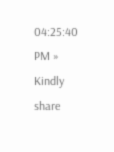04:25:40 PM »
Kindly share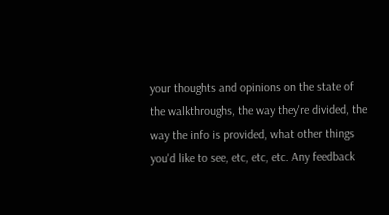your thoughts and opinions on the state of the walkthroughs, the way they're divided, the way the info is provided, what other things you'd like to see, etc, etc, etc. Any feedback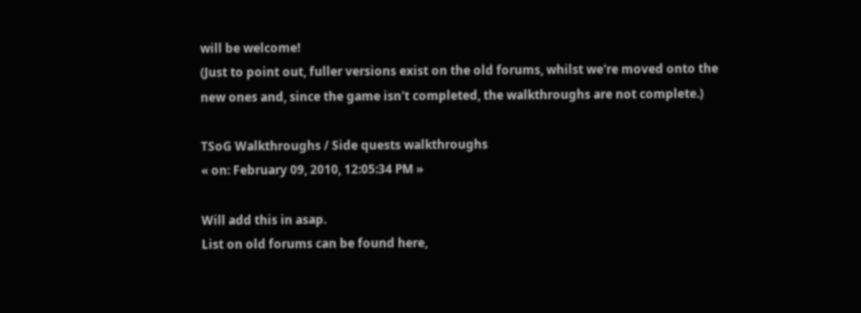will be welcome!
(Just to point out, fuller versions exist on the old forums, whilst we're moved onto the new ones and, since the game isn't completed, the walkthroughs are not complete.)

TSoG Walkthroughs / Side quests walkthroughs
« on: February 09, 2010, 12:05:34 PM »

Will add this in asap.
List on old forums can be found here,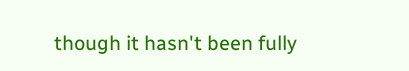though it hasn't been fully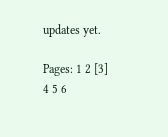updates yet.

Pages: 1 2 [3] 4 5 6